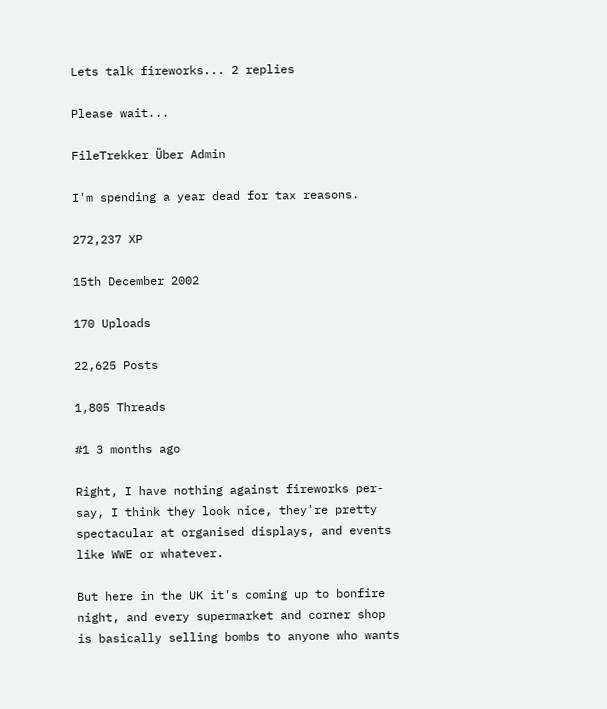Lets talk fireworks... 2 replies

Please wait...

FileTrekker Über Admin

I'm spending a year dead for tax reasons.

272,237 XP

15th December 2002

170 Uploads

22,625 Posts

1,805 Threads

#1 3 months ago

Right, I have nothing against fireworks per-say, I think they look nice, they're pretty spectacular at organised displays, and events like WWE or whatever.

But here in the UK it's coming up to bonfire night, and every supermarket and corner shop is basically selling bombs to anyone who wants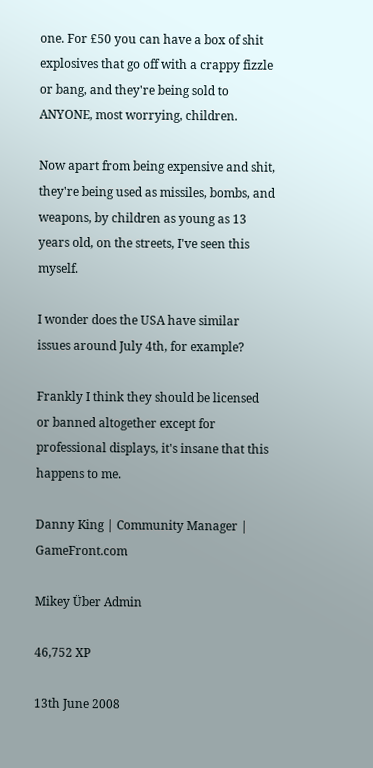one. For £50 you can have a box of shit explosives that go off with a crappy fizzle or bang, and they're being sold to ANYONE, most worrying, children.

Now apart from being expensive and shit, they're being used as missiles, bombs, and weapons, by children as young as 13 years old, on the streets, I've seen this myself.

I wonder does the USA have similar issues around July 4th, for example?

Frankly I think they should be licensed or banned altogether except for professional displays, it's insane that this happens to me.

Danny King | Community Manager | GameFront.com

Mikey Über Admin

46,752 XP

13th June 2008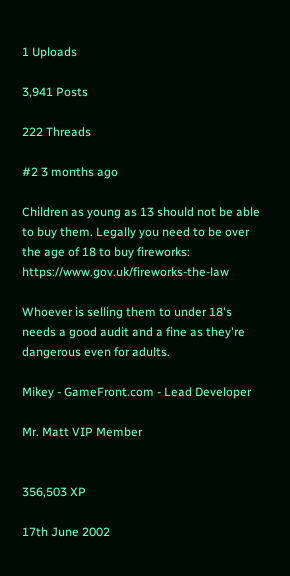1 Uploads

3,941 Posts

222 Threads

#2 3 months ago

Children as young as 13 should not be able to buy them. Legally you need to be over the age of 18 to buy fireworks: https://www.gov.uk/fireworks-the-law

Whoever is selling them to under 18's needs a good audit and a fine as they're dangerous even for adults.

Mikey - GameFront.com - Lead Developer

Mr. Matt VIP Member


356,503 XP

17th June 2002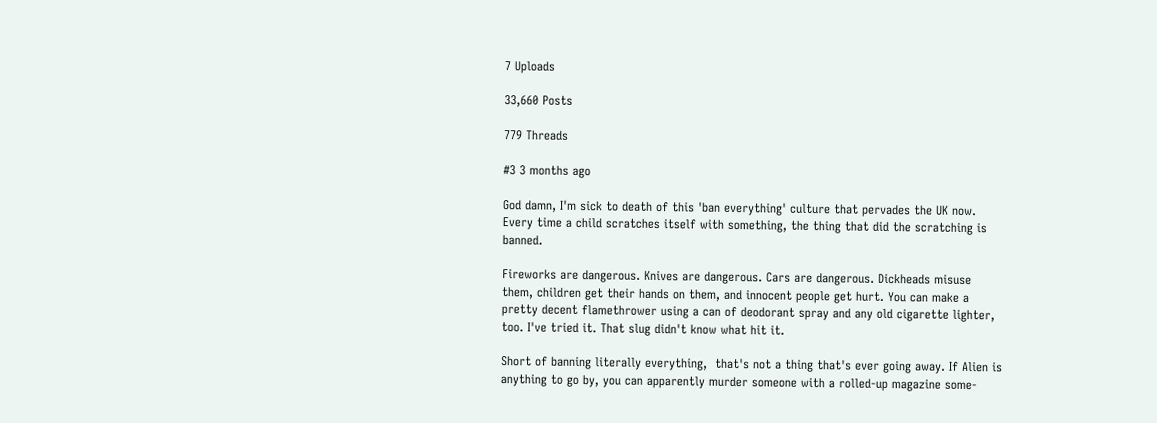7 Uploads

33,660 Posts

779 Threads

#3 3 months ago

God damn, I'm sick to death of this 'ban everything' culture that pervades the UK now. Every time a child scratches itself with something, the thing that did the scratching is banned.

Fireworks are dangerous. Knives are dangerous. Cars are dangerous. Dickheads misuse them, children get their hands on them, and innocent people get hurt. You can make a pretty decent flamethrower using a can of deodorant spray and any old cigarette lighter, too. I've tried it. That slug didn't know what hit it.

Short of banning literally everything,  that's not a thing that's ever going away. If Alien is anything to go by, you can apparently murder someone with a rolled-up magazine some-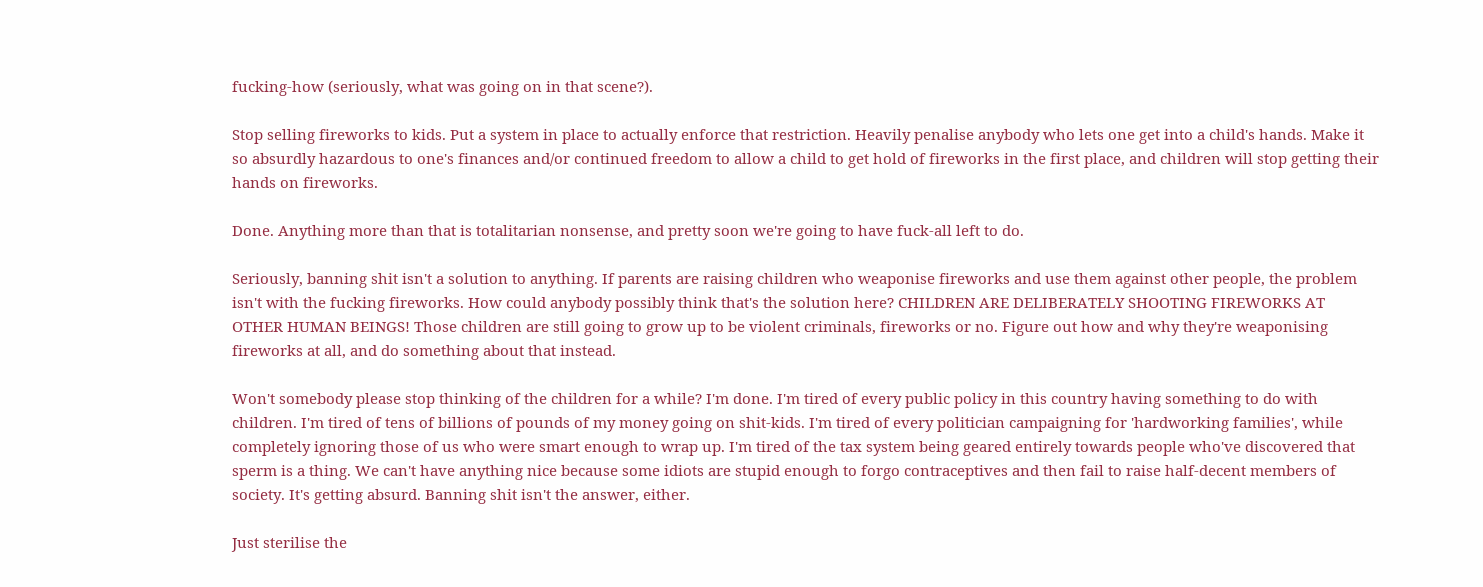fucking-how (seriously, what was going on in that scene?).

Stop selling fireworks to kids. Put a system in place to actually enforce that restriction. Heavily penalise anybody who lets one get into a child's hands. Make it so absurdly hazardous to one's finances and/or continued freedom to allow a child to get hold of fireworks in the first place, and children will stop getting their hands on fireworks.

Done. Anything more than that is totalitarian nonsense, and pretty soon we're going to have fuck-all left to do.

Seriously, banning shit isn't a solution to anything. If parents are raising children who weaponise fireworks and use them against other people, the problem isn't with the fucking fireworks. How could anybody possibly think that's the solution here? CHILDREN ARE DELIBERATELY SHOOTING FIREWORKS AT OTHER HUMAN BEINGS! Those children are still going to grow up to be violent criminals, fireworks or no. Figure out how and why they're weaponising fireworks at all, and do something about that instead.

Won't somebody please stop thinking of the children for a while? I'm done. I'm tired of every public policy in this country having something to do with children. I'm tired of tens of billions of pounds of my money going on shit-kids. I'm tired of every politician campaigning for 'hardworking families', while completely ignoring those of us who were smart enough to wrap up. I'm tired of the tax system being geared entirely towards people who've discovered that sperm is a thing. We can't have anything nice because some idiots are stupid enough to forgo contraceptives and then fail to raise half-decent members of society. It's getting absurd. Banning shit isn't the answer, either.

Just sterilise the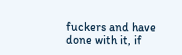fuckers and have done with it, if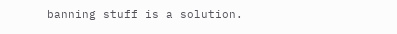banning stuff is a solution.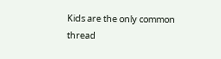Kids are the only common thread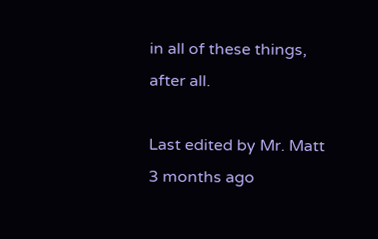in all of these things, after all.

Last edited by Mr. Matt 3 months ago